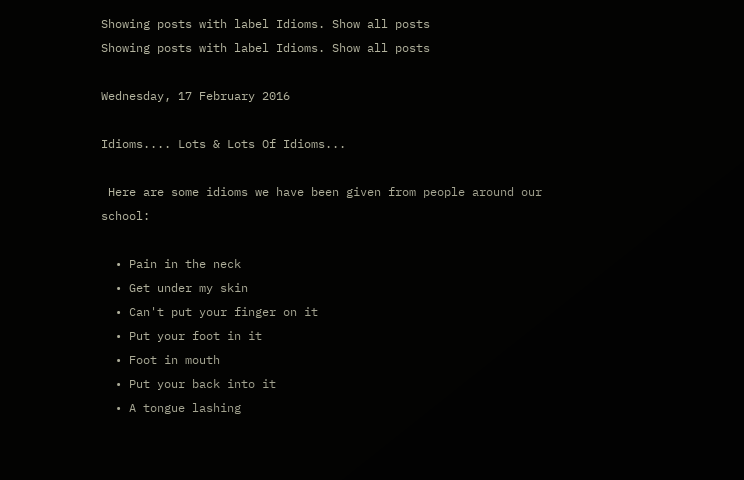Showing posts with label Idioms. Show all posts
Showing posts with label Idioms. Show all posts

Wednesday, 17 February 2016

Idioms.... Lots & Lots Of Idioms...

 Here are some idioms we have been given from people around our school:

  • Pain in the neck
  • Get under my skin
  • Can't put your finger on it
  • Put your foot in it
  • Foot in mouth
  • Put your back into it
  • A tongue lashing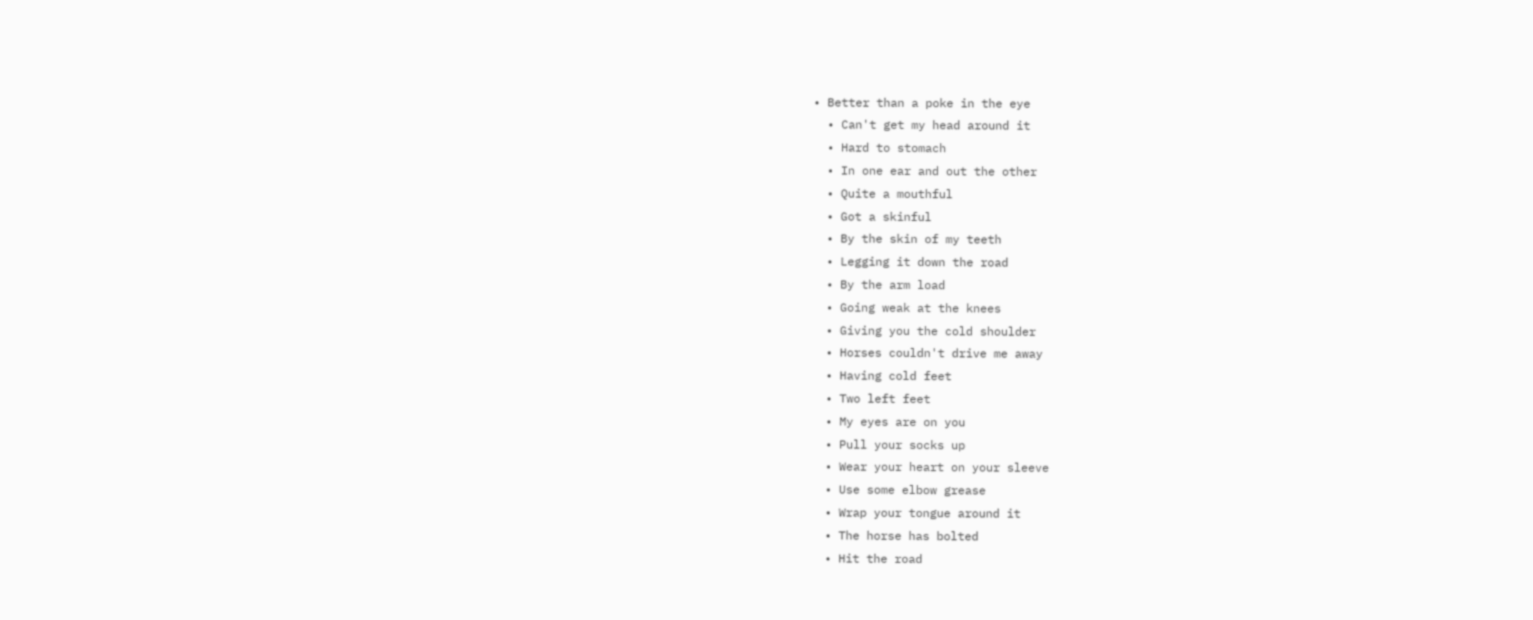• Better than a poke in the eye
  • Can't get my head around it
  • Hard to stomach
  • In one ear and out the other
  • Quite a mouthful
  • Got a skinful
  • By the skin of my teeth
  • Legging it down the road
  • By the arm load
  • Going weak at the knees
  • Giving you the cold shoulder
  • Horses couldn't drive me away
  • Having cold feet
  • Two left feet
  • My eyes are on you
  • Pull your socks up
  • Wear your heart on your sleeve
  • Use some elbow grease
  • Wrap your tongue around it
  • The horse has bolted
  • Hit the road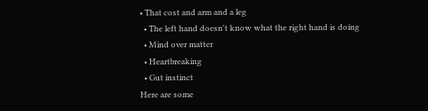• That cost and arm and a leg
  • The left hand doesn't know what the right hand is doing
  • Mind over matter
  • Heartbreaking
  • Gut instinct
Here are some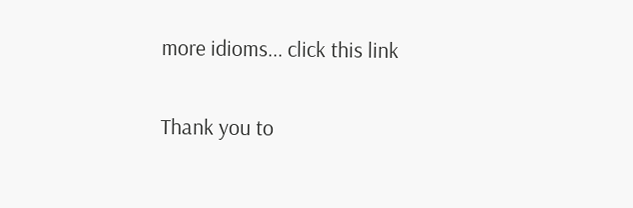more idioms... click this link

Thank you to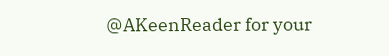@AKeenReader for your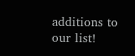additions to our list!